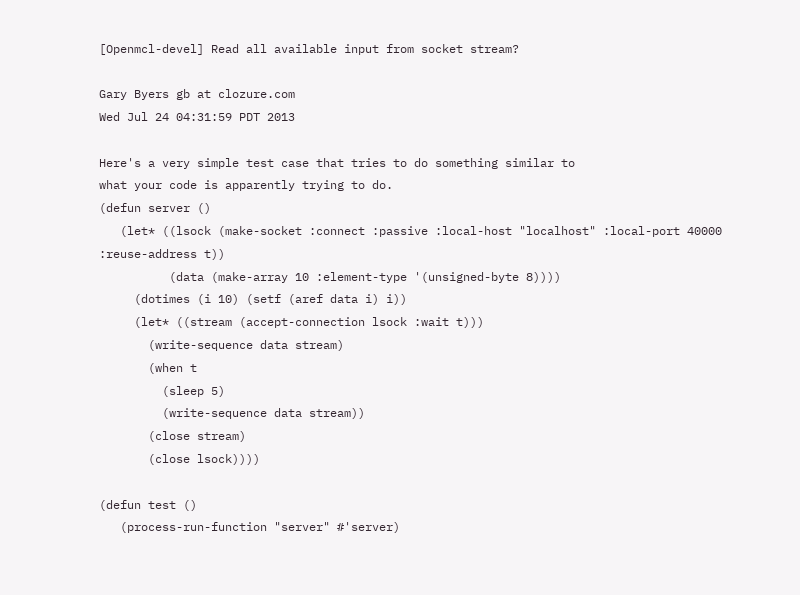[Openmcl-devel] Read all available input from socket stream?

Gary Byers gb at clozure.com
Wed Jul 24 04:31:59 PDT 2013

Here's a very simple test case that tries to do something similar to
what your code is apparently trying to do.
(defun server ()
   (let* ((lsock (make-socket :connect :passive :local-host "localhost" :local-port 40000 :reuse-address t))
          (data (make-array 10 :element-type '(unsigned-byte 8))))
     (dotimes (i 10) (setf (aref data i) i))
     (let* ((stream (accept-connection lsock :wait t)))
       (write-sequence data stream)
       (when t
         (sleep 5)
         (write-sequence data stream))
       (close stream)
       (close lsock))))

(defun test ()
   (process-run-function "server" #'server)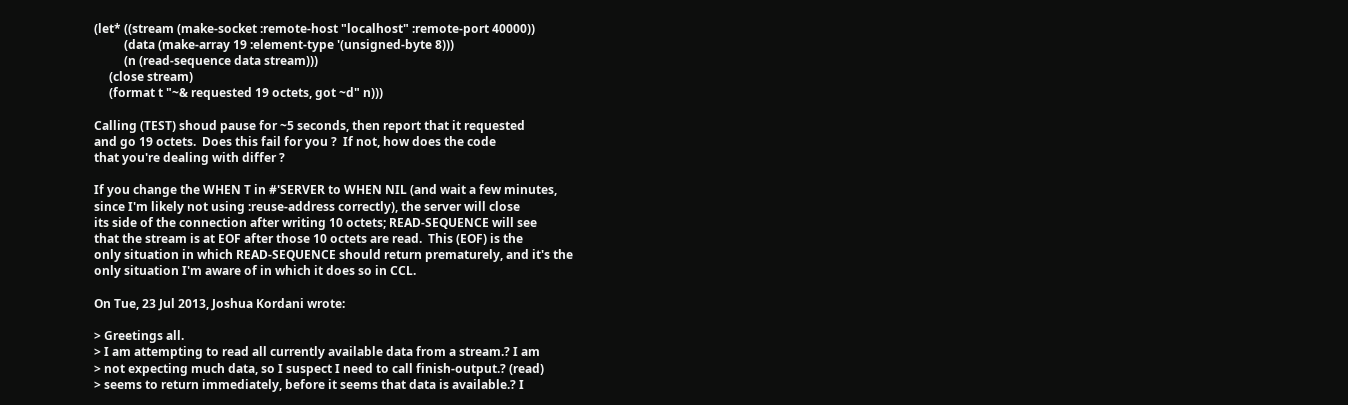(let* ((stream (make-socket :remote-host "localhost" :remote-port 40000))
          (data (make-array 19 :element-type '(unsigned-byte 8)))
          (n (read-sequence data stream)))
     (close stream)
     (format t "~& requested 19 octets, got ~d" n)))

Calling (TEST) shoud pause for ~5 seconds, then report that it requested
and go 19 octets.  Does this fail for you ?  If not, how does the code
that you're dealing with differ ?

If you change the WHEN T in #'SERVER to WHEN NIL (and wait a few minutes,
since I'm likely not using :reuse-address correctly), the server will close
its side of the connection after writing 10 octets; READ-SEQUENCE will see
that the stream is at EOF after those 10 octets are read.  This (EOF) is the
only situation in which READ-SEQUENCE should return prematurely, and it's the
only situation I'm aware of in which it does so in CCL.

On Tue, 23 Jul 2013, Joshua Kordani wrote:

> Greetings all.
> I am attempting to read all currently available data from a stream.? I am
> not expecting much data, so I suspect I need to call finish-output.? (read)
> seems to return immediately, before it seems that data is available.? I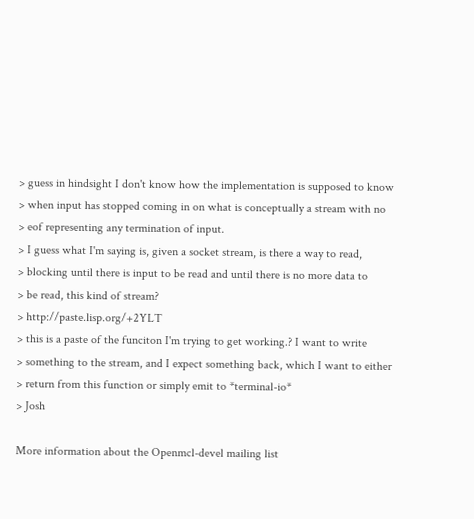> guess in hindsight I don't know how the implementation is supposed to know
> when input has stopped coming in on what is conceptually a stream with no
> eof representing any termination of input.
> I guess what I'm saying is, given a socket stream, is there a way to read,
> blocking until there is input to be read and until there is no more data to
> be read, this kind of stream?
> http://paste.lisp.org/+2YLT
> this is a paste of the funciton I'm trying to get working.? I want to write
> something to the stream, and I expect something back, which I want to either
> return from this function or simply emit to *terminal-io*
> Josh

More information about the Openmcl-devel mailing list